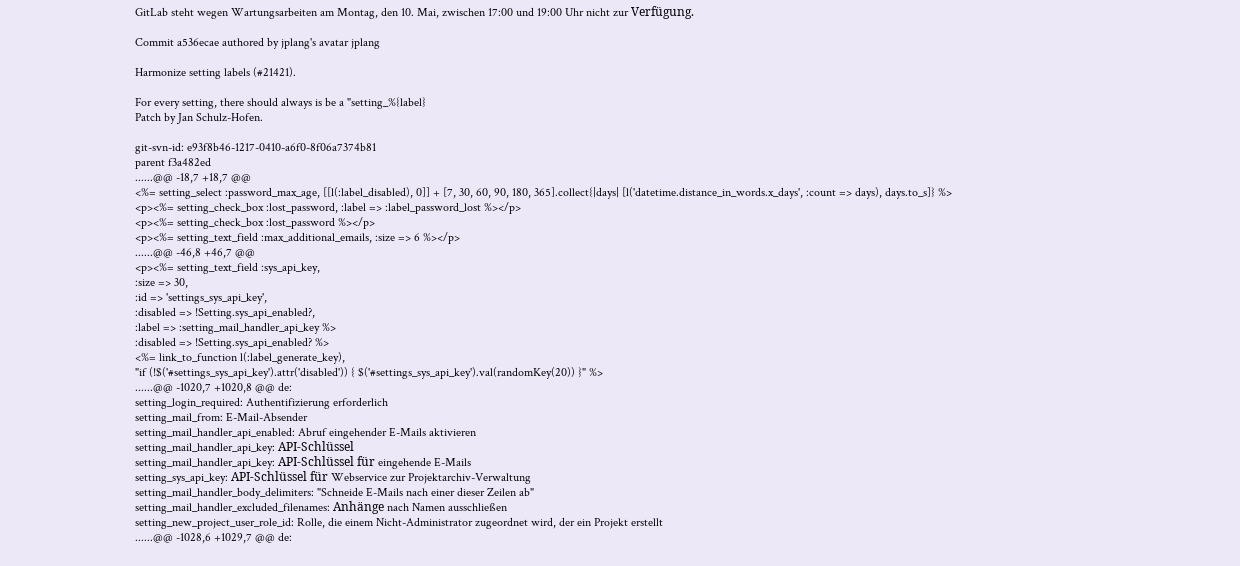GitLab steht wegen Wartungsarbeiten am Montag, den 10. Mai, zwischen 17:00 und 19:00 Uhr nicht zur Verfügung.

Commit a536ecae authored by jplang's avatar jplang

Harmonize setting labels (#21421).

For every setting, there should always is be a "setting_%{label}
Patch by Jan Schulz-Hofen.

git-svn-id: e93f8b46-1217-0410-a6f0-8f06a7374b81
parent f3a482ed
......@@ -18,7 +18,7 @@
<%= setting_select :password_max_age, [[l(:label_disabled), 0]] + [7, 30, 60, 90, 180, 365].collect{|days| [l('datetime.distance_in_words.x_days', :count => days), days.to_s]} %>
<p><%= setting_check_box :lost_password, :label => :label_password_lost %></p>
<p><%= setting_check_box :lost_password %></p>
<p><%= setting_text_field :max_additional_emails, :size => 6 %></p>
......@@ -46,8 +46,7 @@
<p><%= setting_text_field :sys_api_key,
:size => 30,
:id => 'settings_sys_api_key',
:disabled => !Setting.sys_api_enabled?,
:label => :setting_mail_handler_api_key %>
:disabled => !Setting.sys_api_enabled? %>
<%= link_to_function l(:label_generate_key),
"if (!$('#settings_sys_api_key').attr('disabled')) { $('#settings_sys_api_key').val(randomKey(20)) }" %>
......@@ -1020,7 +1020,8 @@ de:
setting_login_required: Authentifizierung erforderlich
setting_mail_from: E-Mail-Absender
setting_mail_handler_api_enabled: Abruf eingehender E-Mails aktivieren
setting_mail_handler_api_key: API-Schlüssel
setting_mail_handler_api_key: API-Schlüssel für eingehende E-Mails
setting_sys_api_key: API-Schlüssel für Webservice zur Projektarchiv-Verwaltung
setting_mail_handler_body_delimiters: "Schneide E-Mails nach einer dieser Zeilen ab"
setting_mail_handler_excluded_filenames: Anhänge nach Namen ausschließen
setting_new_project_user_role_id: Rolle, die einem Nicht-Administrator zugeordnet wird, der ein Projekt erstellt
......@@ -1028,6 +1029,7 @@ de: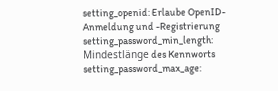setting_openid: Erlaube OpenID-Anmeldung und -Registrierung
setting_password_min_length: Mindestlänge des Kennworts
setting_password_max_age: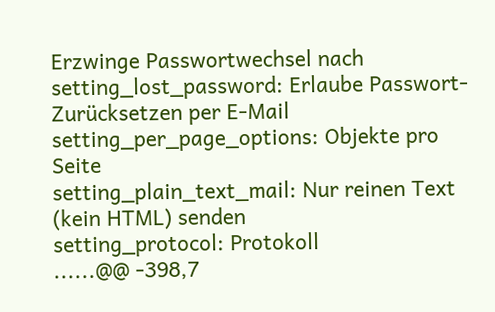Erzwinge Passwortwechsel nach
setting_lost_password: Erlaube Passwort-Zurücksetzen per E-Mail
setting_per_page_options: Objekte pro Seite
setting_plain_text_mail: Nur reinen Text (kein HTML) senden
setting_protocol: Protokoll
......@@ -398,7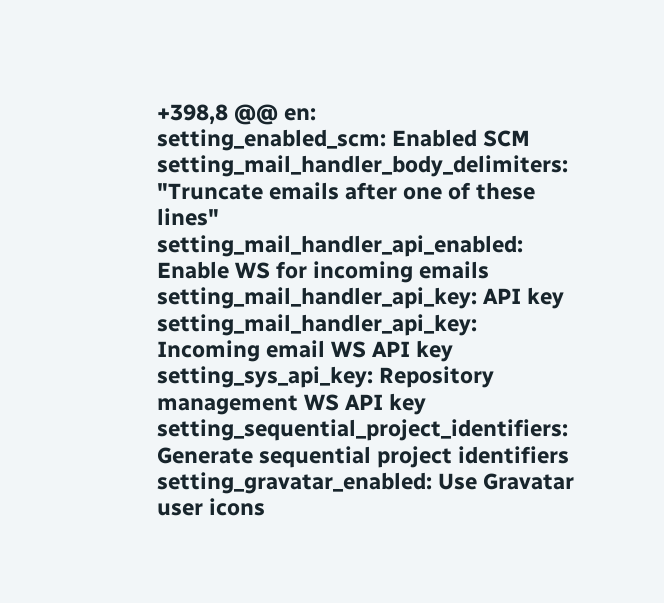+398,8 @@ en:
setting_enabled_scm: Enabled SCM
setting_mail_handler_body_delimiters: "Truncate emails after one of these lines"
setting_mail_handler_api_enabled: Enable WS for incoming emails
setting_mail_handler_api_key: API key
setting_mail_handler_api_key: Incoming email WS API key
setting_sys_api_key: Repository management WS API key
setting_sequential_project_identifiers: Generate sequential project identifiers
setting_gravatar_enabled: Use Gravatar user icons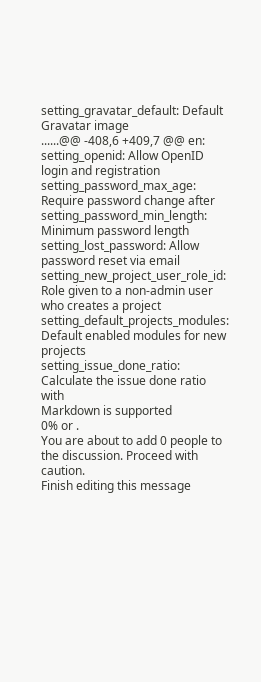setting_gravatar_default: Default Gravatar image
......@@ -408,6 +409,7 @@ en:
setting_openid: Allow OpenID login and registration
setting_password_max_age: Require password change after
setting_password_min_length: Minimum password length
setting_lost_password: Allow password reset via email
setting_new_project_user_role_id: Role given to a non-admin user who creates a project
setting_default_projects_modules: Default enabled modules for new projects
setting_issue_done_ratio: Calculate the issue done ratio with
Markdown is supported
0% or .
You are about to add 0 people to the discussion. Proceed with caution.
Finish editing this message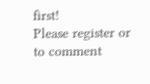first!
Please register or to comment